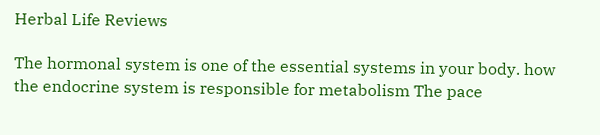Herbal Life Reviews

The hormonal system is one of the essential systems in your body. how the endocrine system is responsible for metabolism The pace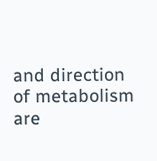and direction of metabolism are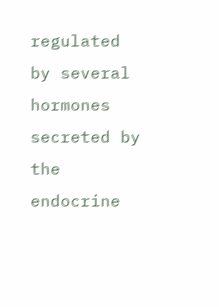regulated by several hormones secreted by the endocrine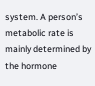system. A person’s metabolic rate is mainly determined by the hormone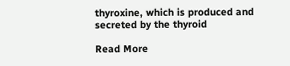thyroxine, which is produced and secreted by the thyroid

Read More